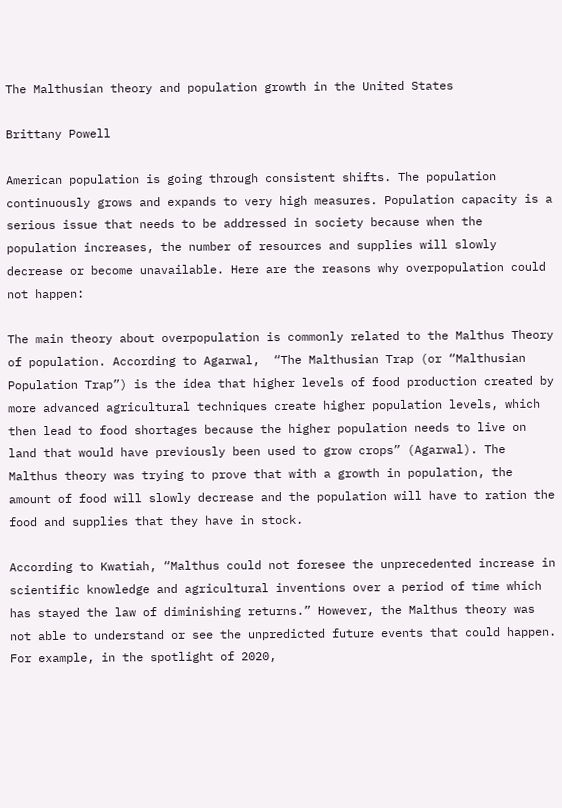The Malthusian theory and population growth in the United States

Brittany Powell

American population is going through consistent shifts. The population continuously grows and expands to very high measures. Population capacity is a serious issue that needs to be addressed in society because when the population increases, the number of resources and supplies will slowly decrease or become unavailable. Here are the reasons why overpopulation could not happen:

The main theory about overpopulation is commonly related to the Malthus Theory of population. According to Agarwal,  “The Malthusian Trap (or “Malthusian Population Trap”) is the idea that higher levels of food production created by more advanced agricultural techniques create higher population levels, which then lead to food shortages because the higher population needs to live on land that would have previously been used to grow crops” (Agarwal). The Malthus theory was trying to prove that with a growth in population, the amount of food will slowly decrease and the population will have to ration the food and supplies that they have in stock.

According to Kwatiah, “Malthus could not foresee the unprecedented increase in scientific knowledge and agricultural inventions over a period of time which has stayed the law of diminishing returns.” However, the Malthus theory was not able to understand or see the unpredicted future events that could happen. For example, in the spotlight of 2020,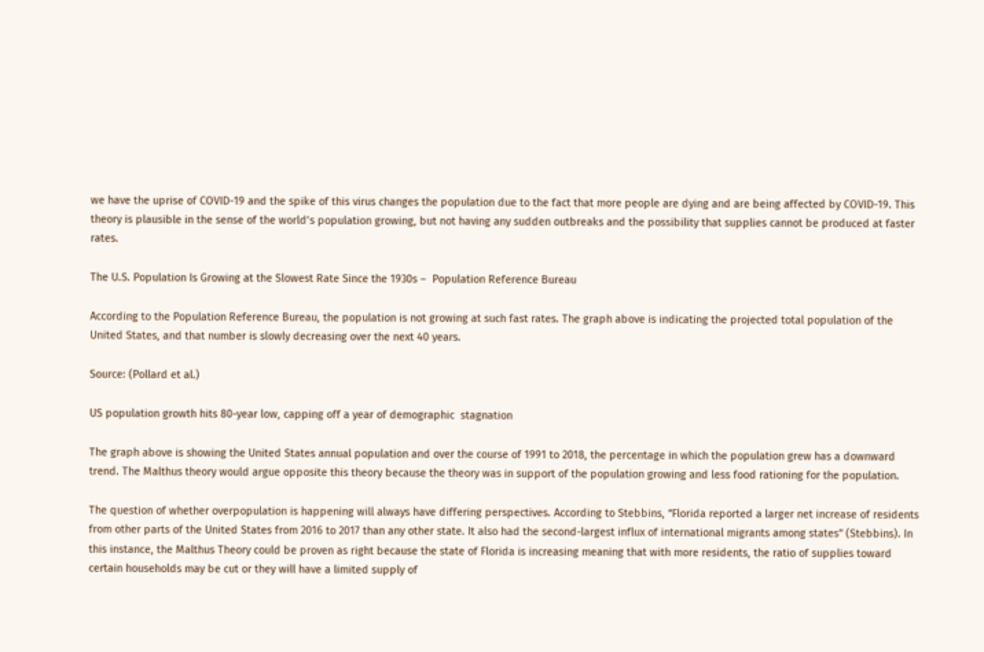we have the uprise of COVID-19 and the spike of this virus changes the population due to the fact that more people are dying and are being affected by COVID-19. This theory is plausible in the sense of the world’s population growing, but not having any sudden outbreaks and the possibility that supplies cannot be produced at faster rates.

The U.S. Population Is Growing at the Slowest Rate Since the 1930s –  Population Reference Bureau

According to the Population Reference Bureau, the population is not growing at such fast rates. The graph above is indicating the projected total population of the United States, and that number is slowly decreasing over the next 40 years.

Source: (Pollard et al.)

US population growth hits 80-year low, capping off a year of demographic  stagnation

The graph above is showing the United States annual population and over the course of 1991 to 2018, the percentage in which the population grew has a downward trend. The Malthus theory would argue opposite this theory because the theory was in support of the population growing and less food rationing for the population.

The question of whether overpopulation is happening will always have differing perspectives. According to Stebbins, “Florida reported a larger net increase of residents from other parts of the United States from 2016 to 2017 than any other state. It also had the second-largest influx of international migrants among states” (Stebbins). In this instance, the Malthus Theory could be proven as right because the state of Florida is increasing meaning that with more residents, the ratio of supplies toward certain households may be cut or they will have a limited supply of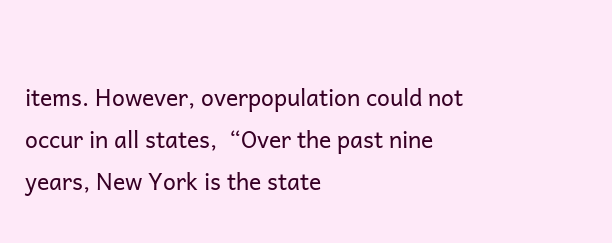items. However, overpopulation could not occur in all states,  “Over the past nine years, New York is the state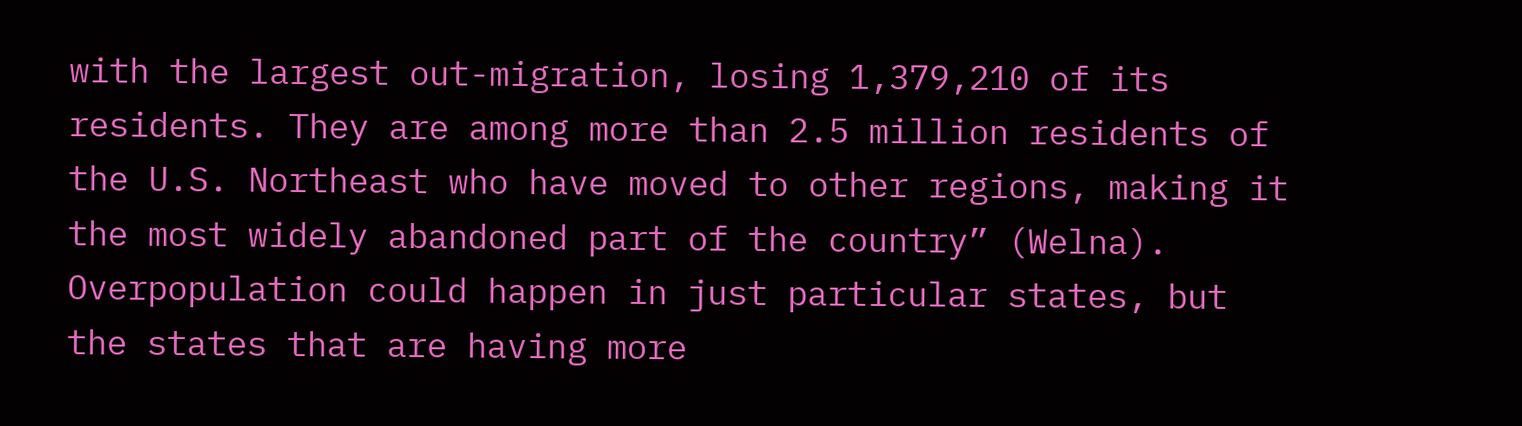with the largest out-migration, losing 1,379,210 of its residents. They are among more than 2.5 million residents of the U.S. Northeast who have moved to other regions, making it the most widely abandoned part of the country” (Welna). Overpopulation could happen in just particular states, but the states that are having more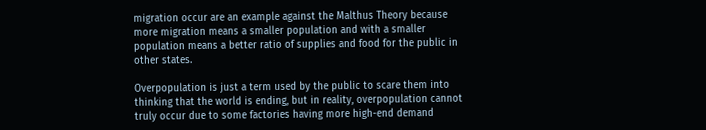migration occur are an example against the Malthus Theory because more migration means a smaller population and with a smaller population means a better ratio of supplies and food for the public in other states.

Overpopulation is just a term used by the public to scare them into thinking that the world is ending, but in reality, overpopulation cannot truly occur due to some factories having more high-end demand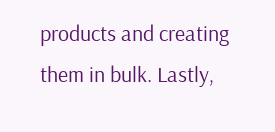products and creating them in bulk. Lastly,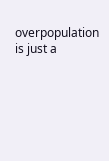overpopulation is just a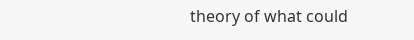theory of what could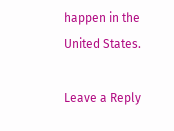happen in the United States.

Leave a Reply